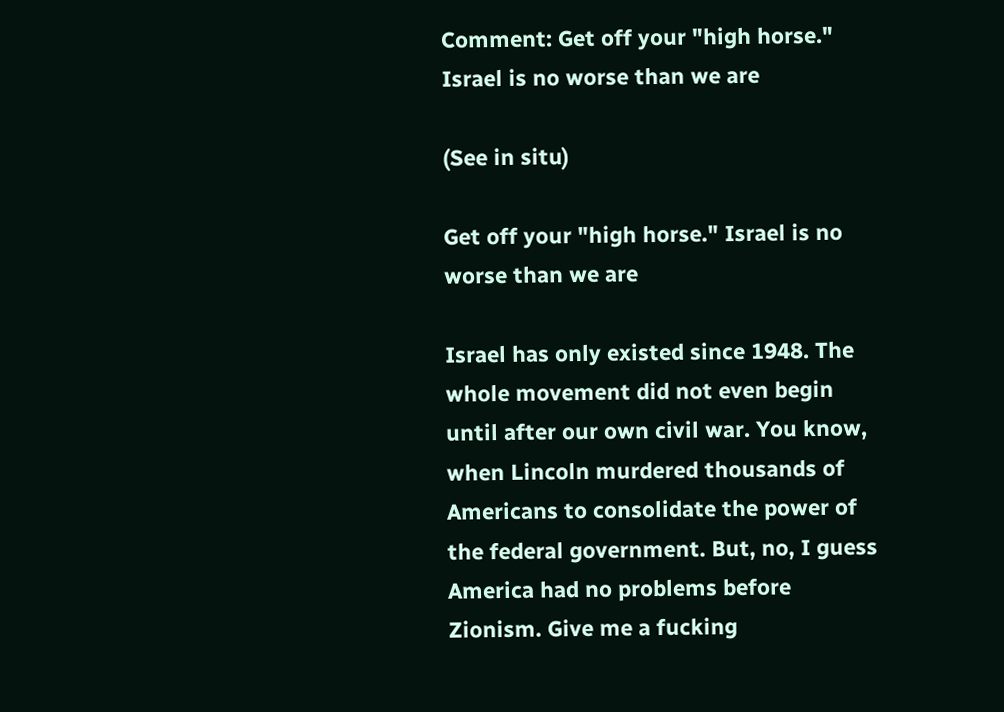Comment: Get off your "high horse." Israel is no worse than we are

(See in situ)

Get off your "high horse." Israel is no worse than we are

Israel has only existed since 1948. The whole movement did not even begin until after our own civil war. You know, when Lincoln murdered thousands of Americans to consolidate the power of the federal government. But, no, I guess America had no problems before Zionism. Give me a fucking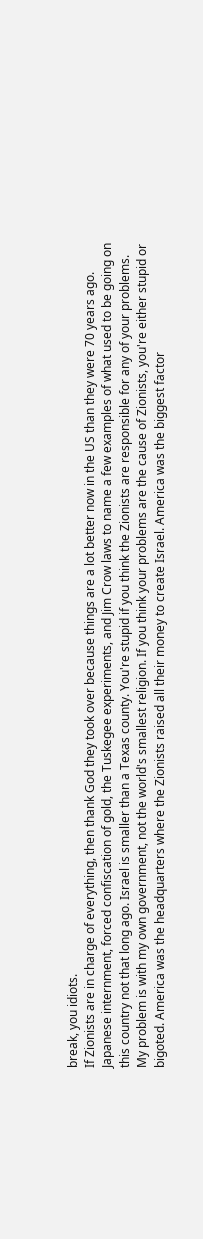break, you idiots.
If Zionists are in charge of everything, then thank God they took over because things are a lot better now in the US than they were 70 years ago. Japanese internment, forced confiscation of gold, the Tuskegee experiments, and Jim Crow laws to name a few examples of what used to be going on this country not that long ago. Israel is smaller than a Texas county. You're stupid if you think the Zionists are responsible for any of your problems. My problem is with my own government, not the world's smallest religion. If you think your problems are the cause of Zionists, you're either stupid or bigoted. America was the headquarters where the Zionists raised all their money to create Israel. America was the biggest factor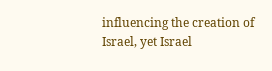influencing the creation of Israel, yet Israel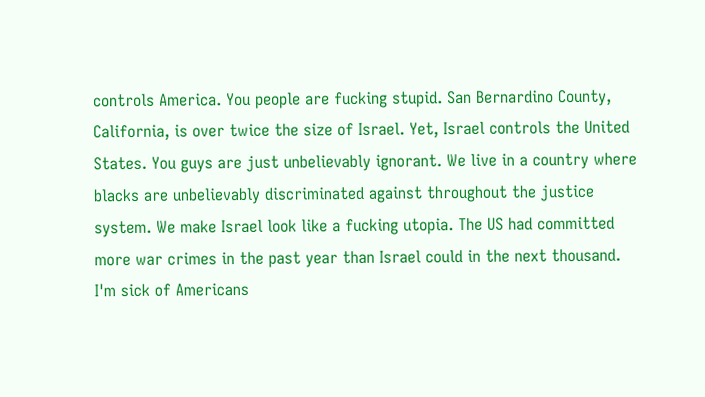controls America. You people are fucking stupid. San Bernardino County, California, is over twice the size of Israel. Yet, Israel controls the United States. You guys are just unbelievably ignorant. We live in a country where blacks are unbelievably discriminated against throughout the justice system. We make Israel look like a fucking utopia. The US had committed more war crimes in the past year than Israel could in the next thousand. I'm sick of Americans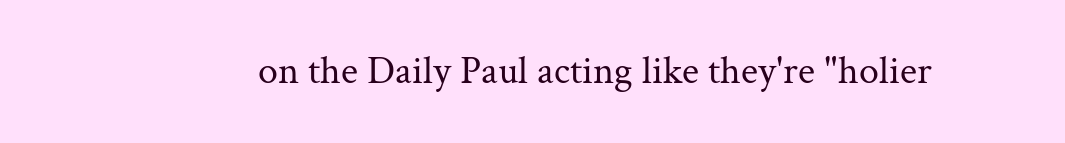on the Daily Paul acting like they're "holier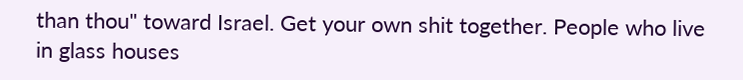than thou" toward Israel. Get your own shit together. People who live in glass houses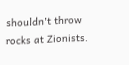shouldn't throw rocks at Zionists.